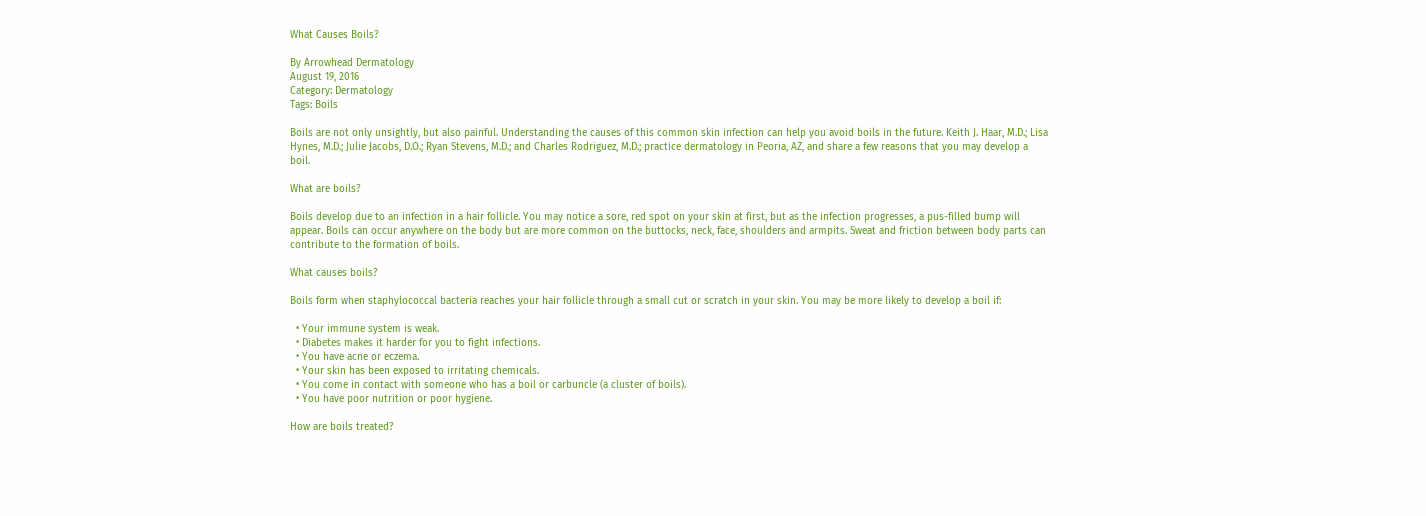What Causes Boils?

By Arrowhead Dermatology
August 19, 2016
Category: Dermatology
Tags: Boils

Boils are not only unsightly, but also painful. Understanding the causes of this common skin infection can help you avoid boils in the future. Keith J. Haar, M.D.; Lisa Hynes, M.D.; Julie Jacobs, D.O.; Ryan Stevens, M.D.; and Charles Rodriguez, M.D.; practice dermatology in Peoria, AZ, and share a few reasons that you may develop a boil.

What are boils?

Boils develop due to an infection in a hair follicle. You may notice a sore, red spot on your skin at first, but as the infection progresses, a pus-filled bump will appear. Boils can occur anywhere on the body but are more common on the buttocks, neck, face, shoulders and armpits. Sweat and friction between body parts can contribute to the formation of boils.

What causes boils?

Boils form when staphylococcal bacteria reaches your hair follicle through a small cut or scratch in your skin. You may be more likely to develop a boil if:

  • Your immune system is weak.
  • Diabetes makes it harder for you to fight infections.
  • You have acne or eczema.
  • Your skin has been exposed to irritating chemicals.
  • You come in contact with someone who has a boil or carbuncle (a cluster of boils).
  • You have poor nutrition or poor hygiene.

How are boils treated?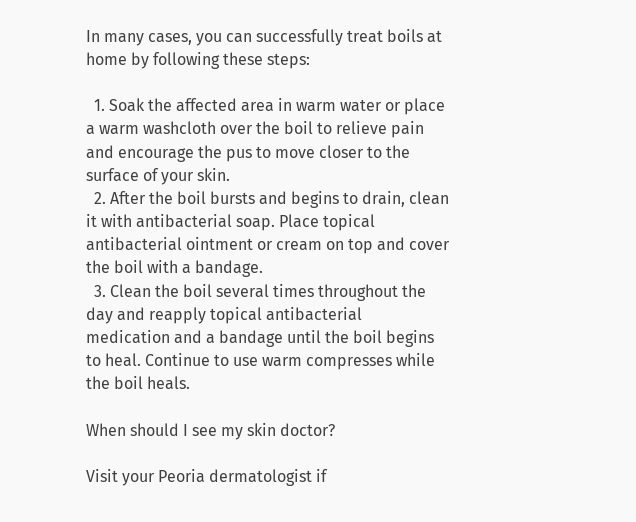In many cases, you can successfully treat boils at home by following these steps:

  1. Soak the affected area in warm water or place a warm washcloth over the boil to relieve pain and encourage the pus to move closer to the surface of your skin.
  2. After the boil bursts and begins to drain, clean it with antibacterial soap. Place topical antibacterial ointment or cream on top and cover the boil with a bandage.
  3. Clean the boil several times throughout the day and reapply topical antibacterial medication and a bandage until the boil begins to heal. Continue to use warm compresses while the boil heals.

When should I see my skin doctor?

Visit your Peoria dermatologist if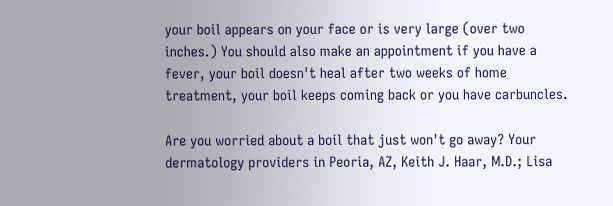your boil appears on your face or is very large (over two inches.) You should also make an appointment if you have a fever, your boil doesn't heal after two weeks of home treatment, your boil keeps coming back or you have carbuncles.

Are you worried about a boil that just won't go away? Your dermatology providers in Peoria, AZ, Keith J. Haar, M.D.; Lisa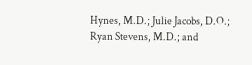Hynes, M.D.; Julie Jacobs, D.O.; Ryan Stevens, M.D.; and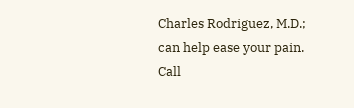Charles Rodriguez, M.D.; can help ease your pain. Call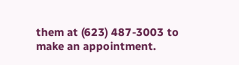them at (623) 487-3003 to make an appointment.